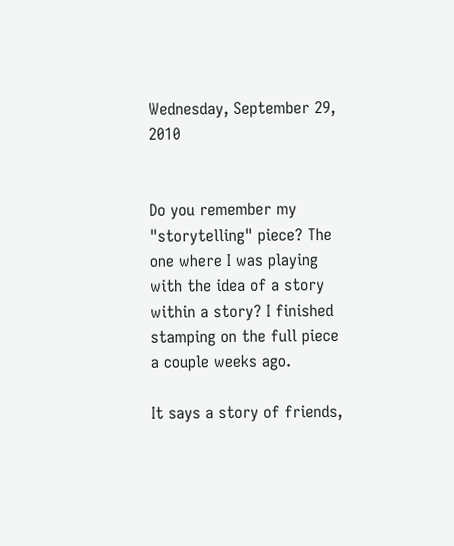Wednesday, September 29, 2010


Do you remember my "storytelling" piece? The one where I was playing with the idea of a story within a story? I finished stamping on the full piece a couple weeks ago.

It says a story of friends,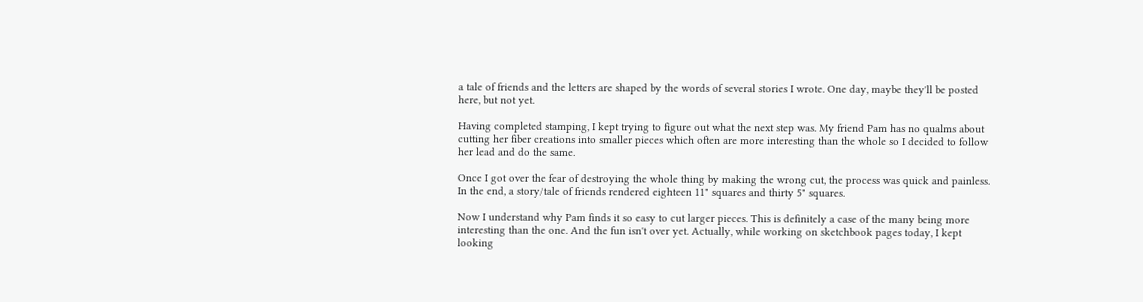a tale of friends and the letters are shaped by the words of several stories I wrote. One day, maybe they'll be posted here, but not yet.

Having completed stamping, I kept trying to figure out what the next step was. My friend Pam has no qualms about cutting her fiber creations into smaller pieces which often are more interesting than the whole so I decided to follow her lead and do the same.

Once I got over the fear of destroying the whole thing by making the wrong cut, the process was quick and painless. In the end, a story/tale of friends rendered eighteen 11" squares and thirty 5" squares.

Now I understand why Pam finds it so easy to cut larger pieces. This is definitely a case of the many being more interesting than the one. And the fun isn't over yet. Actually, while working on sketchbook pages today, I kept looking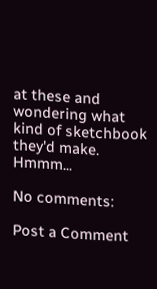at these and wondering what kind of sketchbook they'd make. Hmmm...

No comments:

Post a Comment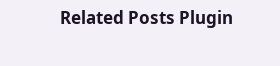Related Posts Plugin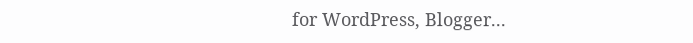for WordPress, Blogger...